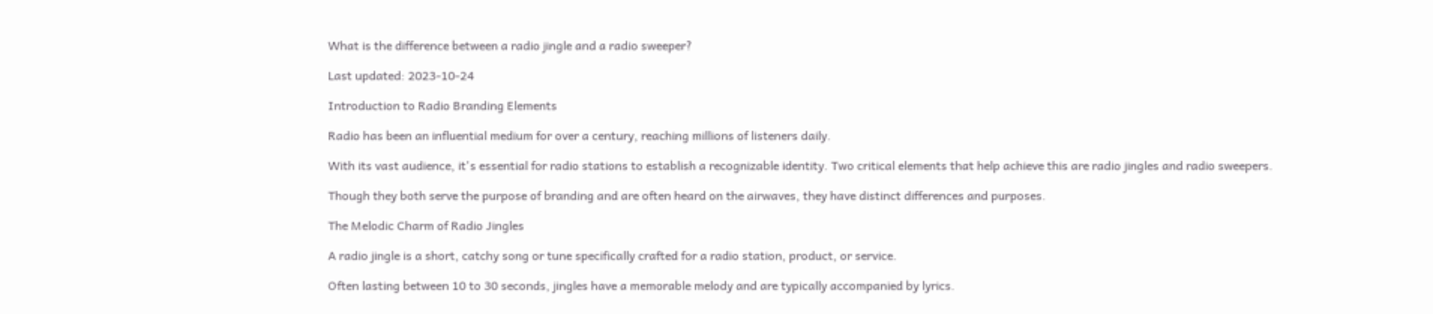What is the difference between a radio jingle and a radio sweeper?

Last updated: 2023-10-24

Introduction to Radio Branding Elements

Radio has been an influential medium for over a century, reaching millions of listeners daily.

With its vast audience, it's essential for radio stations to establish a recognizable identity. Two critical elements that help achieve this are radio jingles and radio sweepers.

Though they both serve the purpose of branding and are often heard on the airwaves, they have distinct differences and purposes.

The Melodic Charm of Radio Jingles

A radio jingle is a short, catchy song or tune specifically crafted for a radio station, product, or service.

Often lasting between 10 to 30 seconds, jingles have a memorable melody and are typically accompanied by lyrics.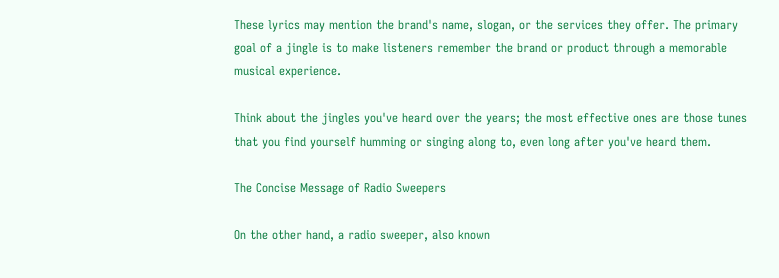These lyrics may mention the brand's name, slogan, or the services they offer. The primary goal of a jingle is to make listeners remember the brand or product through a memorable musical experience.

Think about the jingles you've heard over the years; the most effective ones are those tunes that you find yourself humming or singing along to, even long after you've heard them.

The Concise Message of Radio Sweepers

On the other hand, a radio sweeper, also known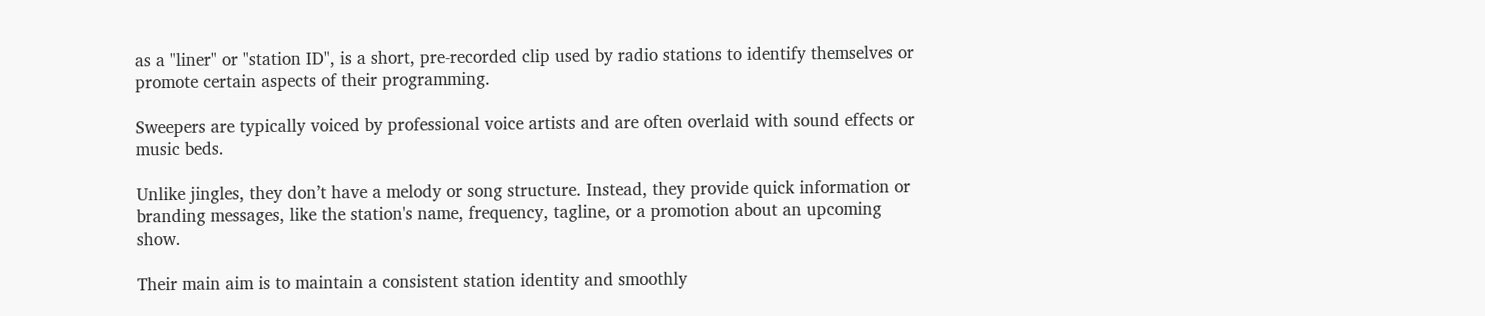as a "liner" or "station ID", is a short, pre-recorded clip used by radio stations to identify themselves or promote certain aspects of their programming.

Sweepers are typically voiced by professional voice artists and are often overlaid with sound effects or music beds.

Unlike jingles, they don’t have a melody or song structure. Instead, they provide quick information or branding messages, like the station's name, frequency, tagline, or a promotion about an upcoming show.

Their main aim is to maintain a consistent station identity and smoothly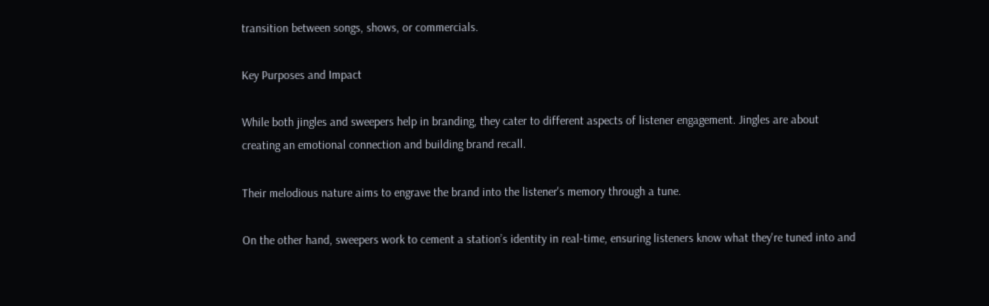transition between songs, shows, or commercials.

Key Purposes and Impact

While both jingles and sweepers help in branding, they cater to different aspects of listener engagement. Jingles are about creating an emotional connection and building brand recall.

Their melodious nature aims to engrave the brand into the listener's memory through a tune.

On the other hand, sweepers work to cement a station’s identity in real-time, ensuring listeners know what they're tuned into and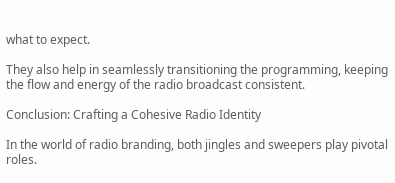what to expect.

They also help in seamlessly transitioning the programming, keeping the flow and energy of the radio broadcast consistent.

Conclusion: Crafting a Cohesive Radio Identity

In the world of radio branding, both jingles and sweepers play pivotal roles.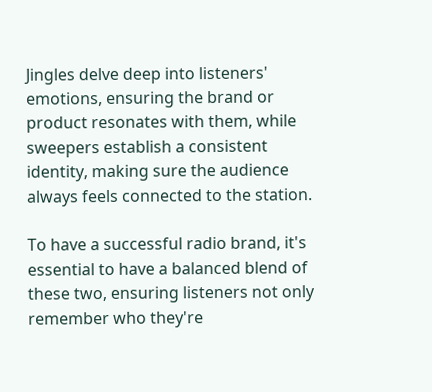Jingles delve deep into listeners' emotions, ensuring the brand or product resonates with them, while sweepers establish a consistent identity, making sure the audience always feels connected to the station.

To have a successful radio brand, it's essential to have a balanced blend of these two, ensuring listeners not only remember who they're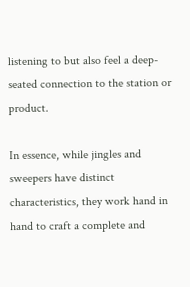listening to but also feel a deep-seated connection to the station or product.

In essence, while jingles and sweepers have distinct characteristics, they work hand in hand to craft a complete and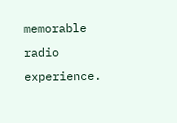memorable radio experience.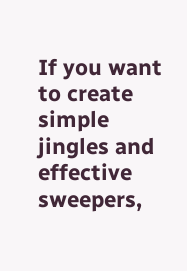If you want to create simple jingles and effective sweepers,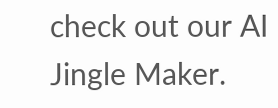check out our AI Jingle Maker.